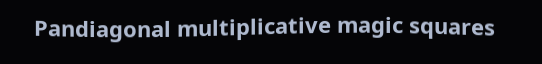Pandiagonal multiplicative magic squares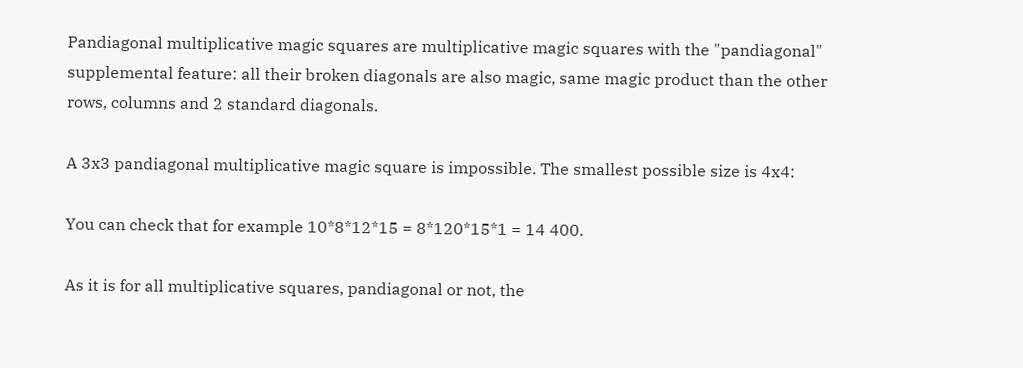Pandiagonal multiplicative magic squares are multiplicative magic squares with the "pandiagonal" supplemental feature: all their broken diagonals are also magic, same magic product than the other rows, columns and 2 standard diagonals.

A 3x3 pandiagonal multiplicative magic square is impossible. The smallest possible size is 4x4:

You can check that for example 10*8*12*15 = 8*120*15*1 = 14 400.

As it is for all multiplicative squares, pandiagonal or not, the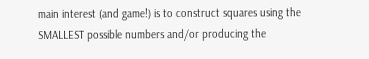main interest (and game!) is to construct squares using the SMALLEST possible numbers and/or producing the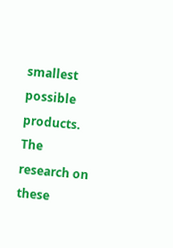smallest possible products. The research on these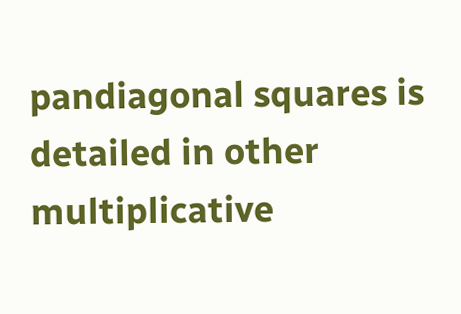pandiagonal squares is detailed in other multiplicative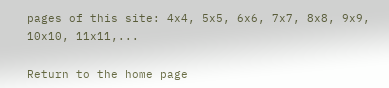pages of this site: 4x4, 5x5, 6x6, 7x7, 8x8, 9x9, 10x10, 11x11,...

Return to the home page